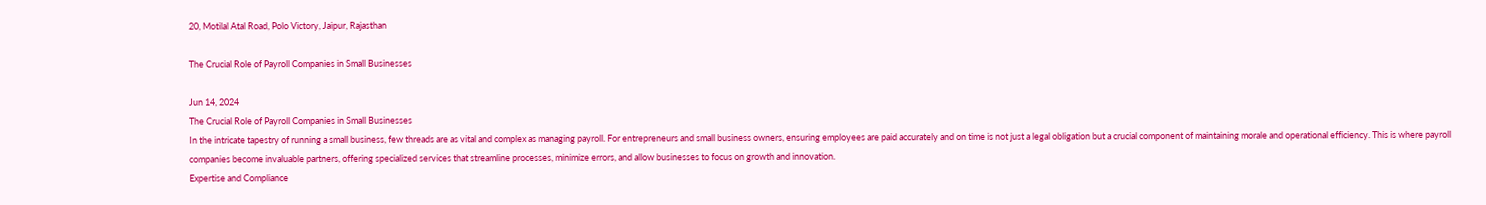20, Motilal Atal Road, Polo Victory, Jaipur, Rajasthan

The Crucial Role of Payroll Companies in Small Businesses

Jun 14, 2024
The Crucial Role of Payroll Companies in Small Businesses
In the intricate tapestry of running a small business, few threads are as vital and complex as managing payroll. For entrepreneurs and small business owners, ensuring employees are paid accurately and on time is not just a legal obligation but a crucial component of maintaining morale and operational efficiency. This is where payroll companies become invaluable partners, offering specialized services that streamline processes, minimize errors, and allow businesses to focus on growth and innovation.
Expertise and Compliance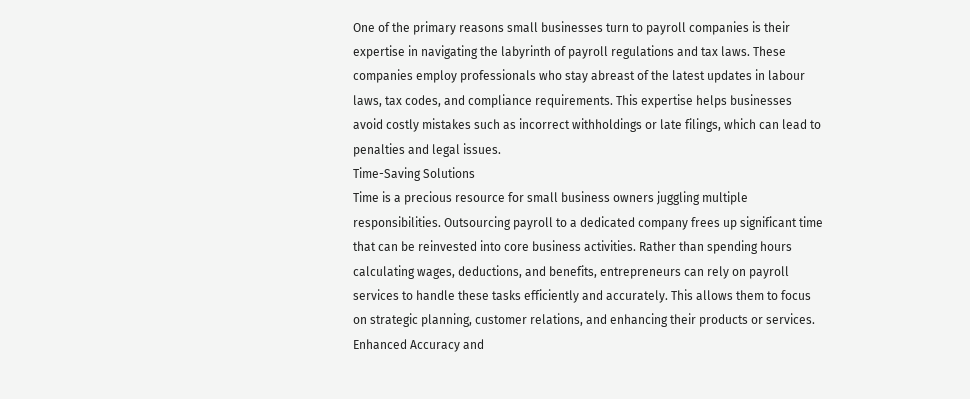One of the primary reasons small businesses turn to payroll companies is their expertise in navigating the labyrinth of payroll regulations and tax laws. These companies employ professionals who stay abreast of the latest updates in labour laws, tax codes, and compliance requirements. This expertise helps businesses avoid costly mistakes such as incorrect withholdings or late filings, which can lead to penalties and legal issues.
Time-Saving Solutions
Time is a precious resource for small business owners juggling multiple responsibilities. Outsourcing payroll to a dedicated company frees up significant time that can be reinvested into core business activities. Rather than spending hours calculating wages, deductions, and benefits, entrepreneurs can rely on payroll services to handle these tasks efficiently and accurately. This allows them to focus on strategic planning, customer relations, and enhancing their products or services.
Enhanced Accuracy and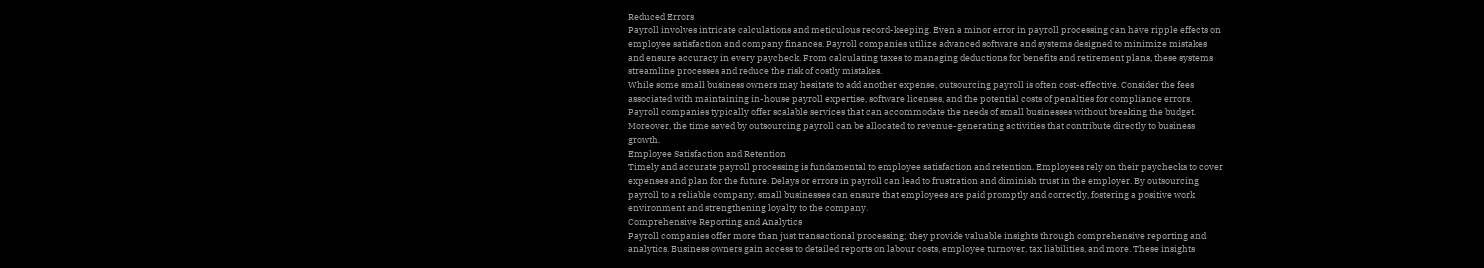Reduced Errors
Payroll involves intricate calculations and meticulous record-keeping. Even a minor error in payroll processing can have ripple effects on employee satisfaction and company finances. Payroll companies utilize advanced software and systems designed to minimize mistakes and ensure accuracy in every paycheck. From calculating taxes to managing deductions for benefits and retirement plans, these systems streamline processes and reduce the risk of costly mistakes.
While some small business owners may hesitate to add another expense, outsourcing payroll is often cost-effective. Consider the fees associated with maintaining in-house payroll expertise, software licenses, and the potential costs of penalties for compliance errors. Payroll companies typically offer scalable services that can accommodate the needs of small businesses without breaking the budget. Moreover, the time saved by outsourcing payroll can be allocated to revenue-generating activities that contribute directly to business growth.
Employee Satisfaction and Retention
Timely and accurate payroll processing is fundamental to employee satisfaction and retention. Employees rely on their paychecks to cover expenses and plan for the future. Delays or errors in payroll can lead to frustration and diminish trust in the employer. By outsourcing payroll to a reliable company, small businesses can ensure that employees are paid promptly and correctly, fostering a positive work environment and strengthening loyalty to the company.
Comprehensive Reporting and Analytics
Payroll companies offer more than just transactional processing; they provide valuable insights through comprehensive reporting and analytics. Business owners gain access to detailed reports on labour costs, employee turnover, tax liabilities, and more. These insights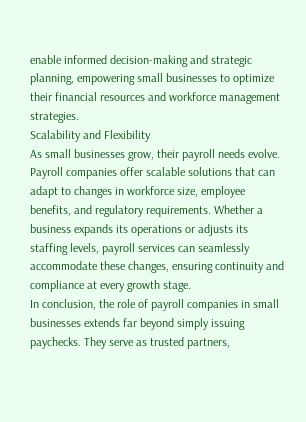enable informed decision-making and strategic planning, empowering small businesses to optimize their financial resources and workforce management strategies.
Scalability and Flexibility
As small businesses grow, their payroll needs evolve. Payroll companies offer scalable solutions that can adapt to changes in workforce size, employee benefits, and regulatory requirements. Whether a business expands its operations or adjusts its staffing levels, payroll services can seamlessly accommodate these changes, ensuring continuity and compliance at every growth stage.
In conclusion, the role of payroll companies in small businesses extends far beyond simply issuing paychecks. They serve as trusted partners,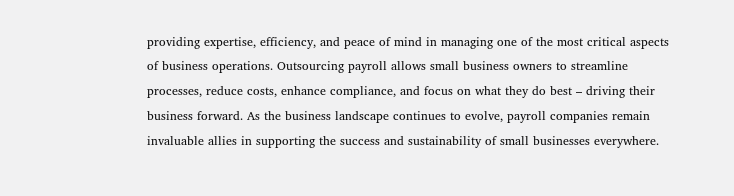providing expertise, efficiency, and peace of mind in managing one of the most critical aspects of business operations. Outsourcing payroll allows small business owners to streamline processes, reduce costs, enhance compliance, and focus on what they do best – driving their business forward. As the business landscape continues to evolve, payroll companies remain invaluable allies in supporting the success and sustainability of small businesses everywhere.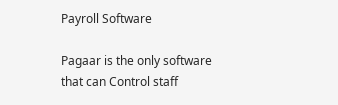Payroll Software

Pagaar is the only software that can Control staff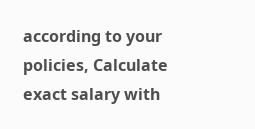according to your policies, Calculate exact salary with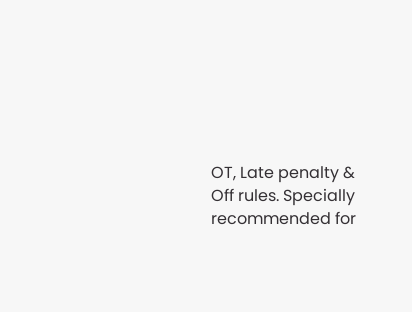OT, Late penalty & Off rules. Specially recommended for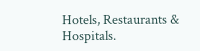Hotels, Restaurants & Hospitals.